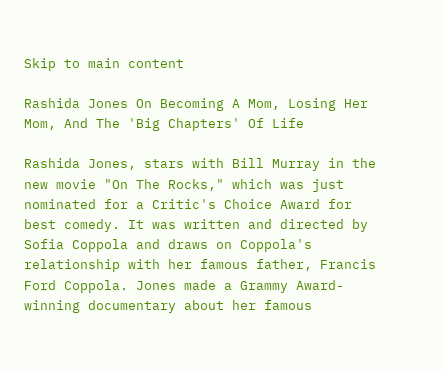Skip to main content

Rashida Jones On Becoming A Mom, Losing Her Mom, And The 'Big Chapters' Of Life

Rashida Jones, stars with Bill Murray in the new movie "On The Rocks," which was just nominated for a Critic's Choice Award for best comedy. It was written and directed by Sofia Coppola and draws on Coppola's relationship with her famous father, Francis Ford Coppola. Jones made a Grammy Award-winning documentary about her famous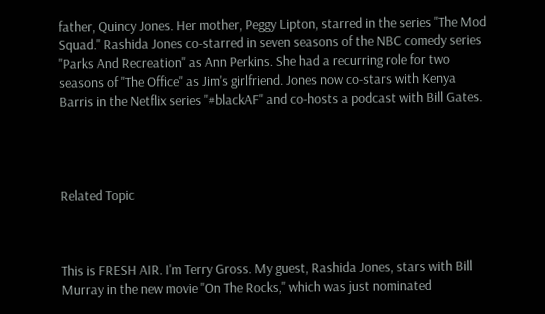father, Quincy Jones. Her mother, Peggy Lipton, starred in the series "The Mod Squad." Rashida Jones co-starred in seven seasons of the NBC comedy series "Parks And Recreation" as Ann Perkins. She had a recurring role for two seasons of "The Office" as Jim's girlfriend. Jones now co-stars with Kenya Barris in the Netflix series "#blackAF" and co-hosts a podcast with Bill Gates.




Related Topic



This is FRESH AIR. I'm Terry Gross. My guest, Rashida Jones, stars with Bill Murray in the new movie "On The Rocks," which was just nominated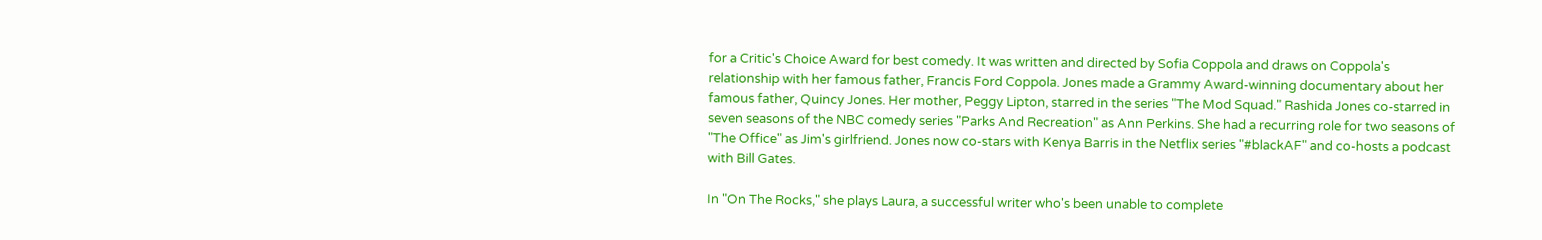for a Critic's Choice Award for best comedy. It was written and directed by Sofia Coppola and draws on Coppola's relationship with her famous father, Francis Ford Coppola. Jones made a Grammy Award-winning documentary about her famous father, Quincy Jones. Her mother, Peggy Lipton, starred in the series "The Mod Squad." Rashida Jones co-starred in seven seasons of the NBC comedy series "Parks And Recreation" as Ann Perkins. She had a recurring role for two seasons of "The Office" as Jim's girlfriend. Jones now co-stars with Kenya Barris in the Netflix series "#blackAF" and co-hosts a podcast with Bill Gates.

In "On The Rocks," she plays Laura, a successful writer who's been unable to complete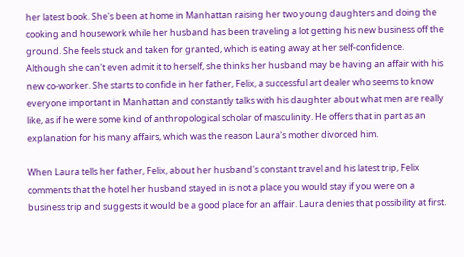her latest book. She's been at home in Manhattan raising her two young daughters and doing the cooking and housework while her husband has been traveling a lot getting his new business off the ground. She feels stuck and taken for granted, which is eating away at her self-confidence. Although she can't even admit it to herself, she thinks her husband may be having an affair with his new co-worker. She starts to confide in her father, Felix, a successful art dealer who seems to know everyone important in Manhattan and constantly talks with his daughter about what men are really like, as if he were some kind of anthropological scholar of masculinity. He offers that in part as an explanation for his many affairs, which was the reason Laura's mother divorced him.

When Laura tells her father, Felix, about her husband's constant travel and his latest trip, Felix comments that the hotel her husband stayed in is not a place you would stay if you were on a business trip and suggests it would be a good place for an affair. Laura denies that possibility at first.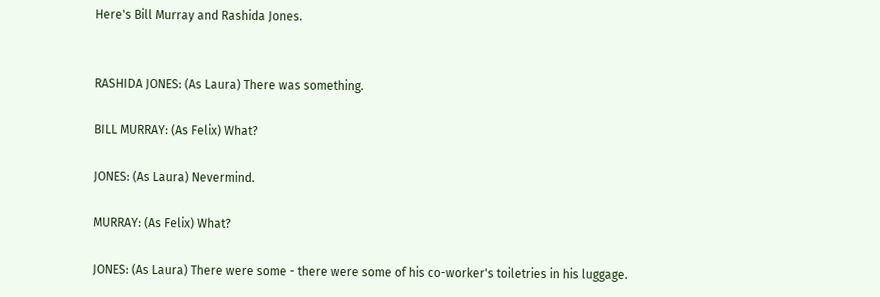Here's Bill Murray and Rashida Jones.


RASHIDA JONES: (As Laura) There was something.

BILL MURRAY: (As Felix) What?

JONES: (As Laura) Nevermind.

MURRAY: (As Felix) What?

JONES: (As Laura) There were some - there were some of his co-worker's toiletries in his luggage.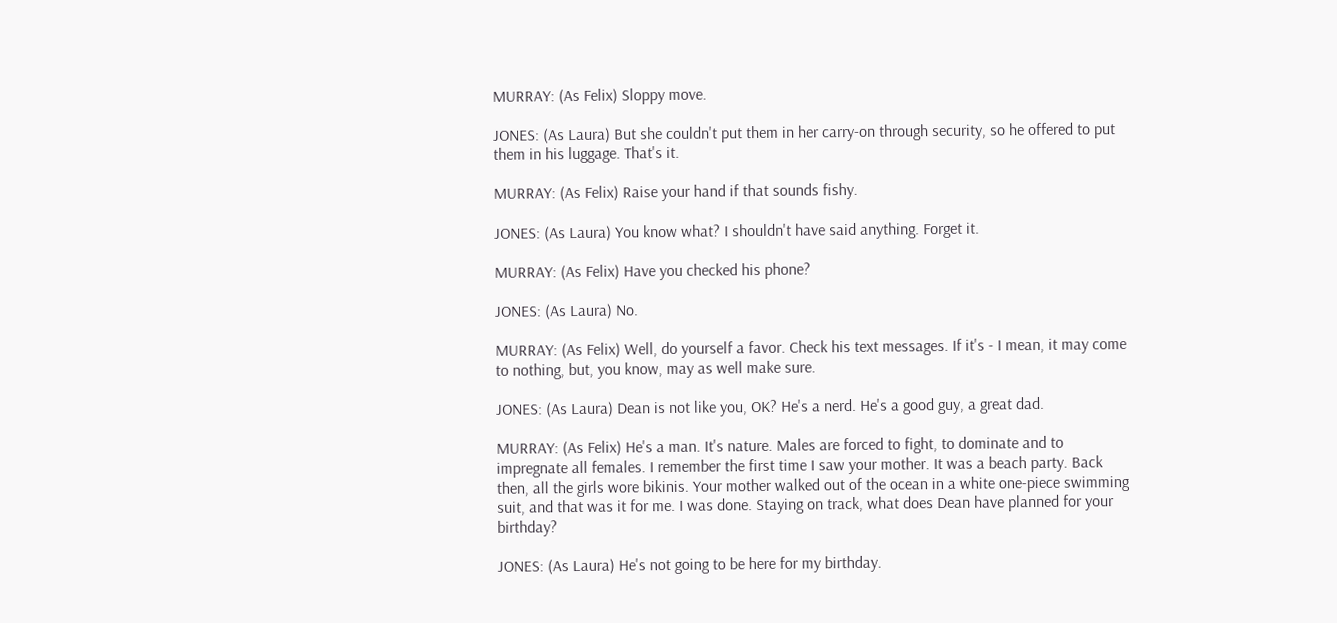MURRAY: (As Felix) Sloppy move.

JONES: (As Laura) But she couldn't put them in her carry-on through security, so he offered to put them in his luggage. That's it.

MURRAY: (As Felix) Raise your hand if that sounds fishy.

JONES: (As Laura) You know what? I shouldn't have said anything. Forget it.

MURRAY: (As Felix) Have you checked his phone?

JONES: (As Laura) No.

MURRAY: (As Felix) Well, do yourself a favor. Check his text messages. If it's - I mean, it may come to nothing, but, you know, may as well make sure.

JONES: (As Laura) Dean is not like you, OK? He's a nerd. He's a good guy, a great dad.

MURRAY: (As Felix) He's a man. It's nature. Males are forced to fight, to dominate and to impregnate all females. I remember the first time I saw your mother. It was a beach party. Back then, all the girls wore bikinis. Your mother walked out of the ocean in a white one-piece swimming suit, and that was it for me. I was done. Staying on track, what does Dean have planned for your birthday?

JONES: (As Laura) He's not going to be here for my birthday.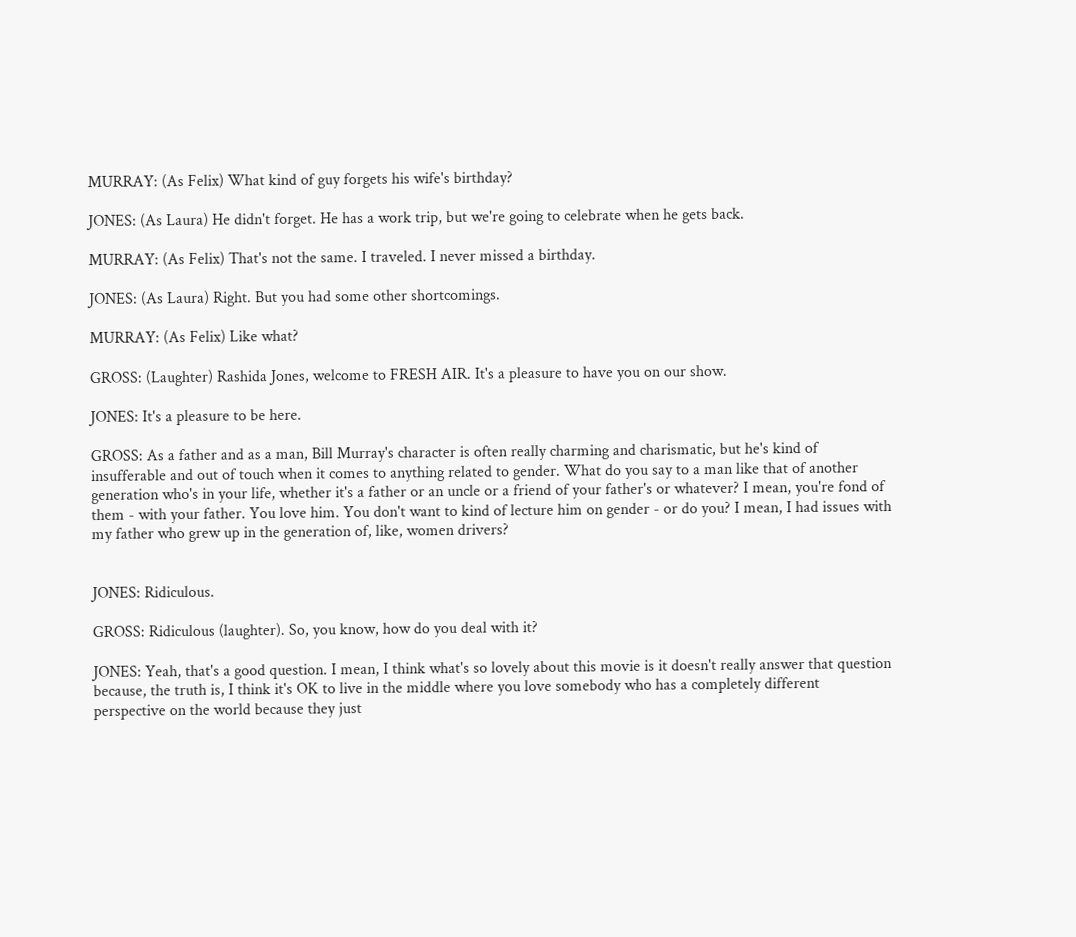MURRAY: (As Felix) What kind of guy forgets his wife's birthday?

JONES: (As Laura) He didn't forget. He has a work trip, but we're going to celebrate when he gets back.

MURRAY: (As Felix) That's not the same. I traveled. I never missed a birthday.

JONES: (As Laura) Right. But you had some other shortcomings.

MURRAY: (As Felix) Like what?

GROSS: (Laughter) Rashida Jones, welcome to FRESH AIR. It's a pleasure to have you on our show.

JONES: It's a pleasure to be here.

GROSS: As a father and as a man, Bill Murray's character is often really charming and charismatic, but he's kind of insufferable and out of touch when it comes to anything related to gender. What do you say to a man like that of another generation who's in your life, whether it's a father or an uncle or a friend of your father's or whatever? I mean, you're fond of them - with your father. You love him. You don't want to kind of lecture him on gender - or do you? I mean, I had issues with my father who grew up in the generation of, like, women drivers?


JONES: Ridiculous.

GROSS: Ridiculous (laughter). So, you know, how do you deal with it?

JONES: Yeah, that's a good question. I mean, I think what's so lovely about this movie is it doesn't really answer that question because, the truth is, I think it's OK to live in the middle where you love somebody who has a completely different perspective on the world because they just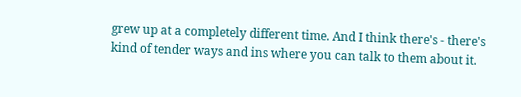grew up at a completely different time. And I think there's - there's kind of tender ways and ins where you can talk to them about it.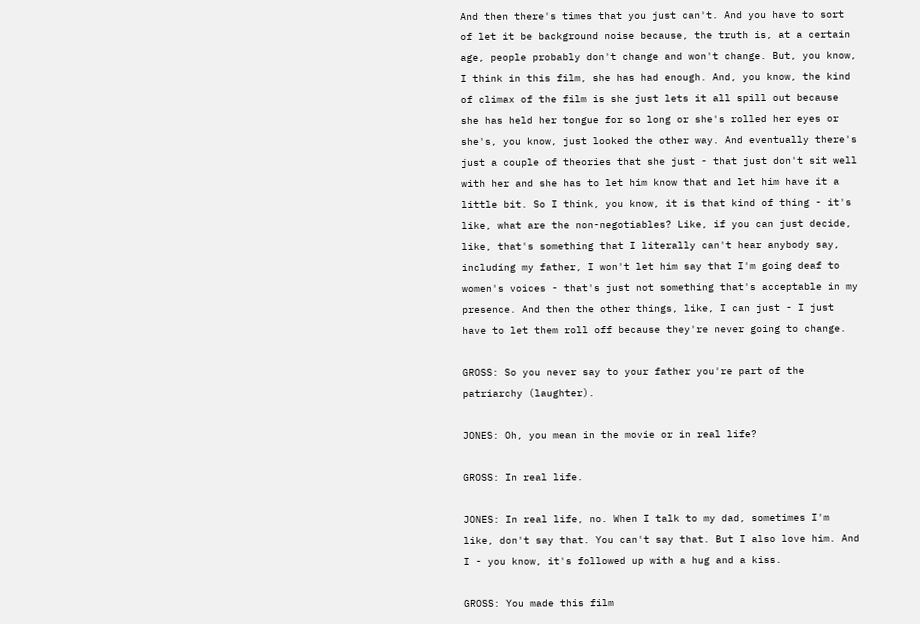And then there's times that you just can't. And you have to sort of let it be background noise because, the truth is, at a certain age, people probably don't change and won't change. But, you know, I think in this film, she has had enough. And, you know, the kind of climax of the film is she just lets it all spill out because she has held her tongue for so long or she's rolled her eyes or she's, you know, just looked the other way. And eventually there's just a couple of theories that she just - that just don't sit well with her and she has to let him know that and let him have it a little bit. So I think, you know, it is that kind of thing - it's like, what are the non-negotiables? Like, if you can just decide, like, that's something that I literally can't hear anybody say, including my father, I won't let him say that I'm going deaf to women's voices - that's just not something that's acceptable in my presence. And then the other things, like, I can just - I just have to let them roll off because they're never going to change.

GROSS: So you never say to your father you're part of the patriarchy (laughter).

JONES: Oh, you mean in the movie or in real life?

GROSS: In real life.

JONES: In real life, no. When I talk to my dad, sometimes I'm like, don't say that. You can't say that. But I also love him. And I - you know, it's followed up with a hug and a kiss.

GROSS: You made this film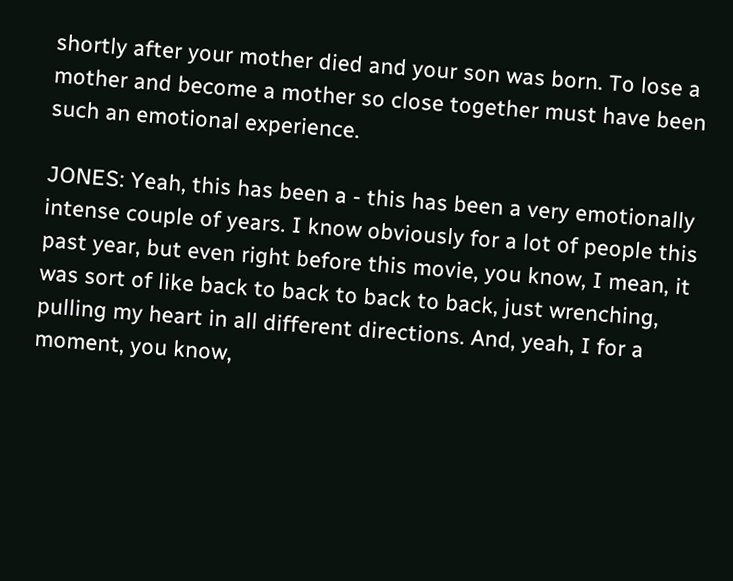shortly after your mother died and your son was born. To lose a mother and become a mother so close together must have been such an emotional experience.

JONES: Yeah, this has been a - this has been a very emotionally intense couple of years. I know obviously for a lot of people this past year, but even right before this movie, you know, I mean, it was sort of like back to back to back to back, just wrenching, pulling my heart in all different directions. And, yeah, I for a moment, you know,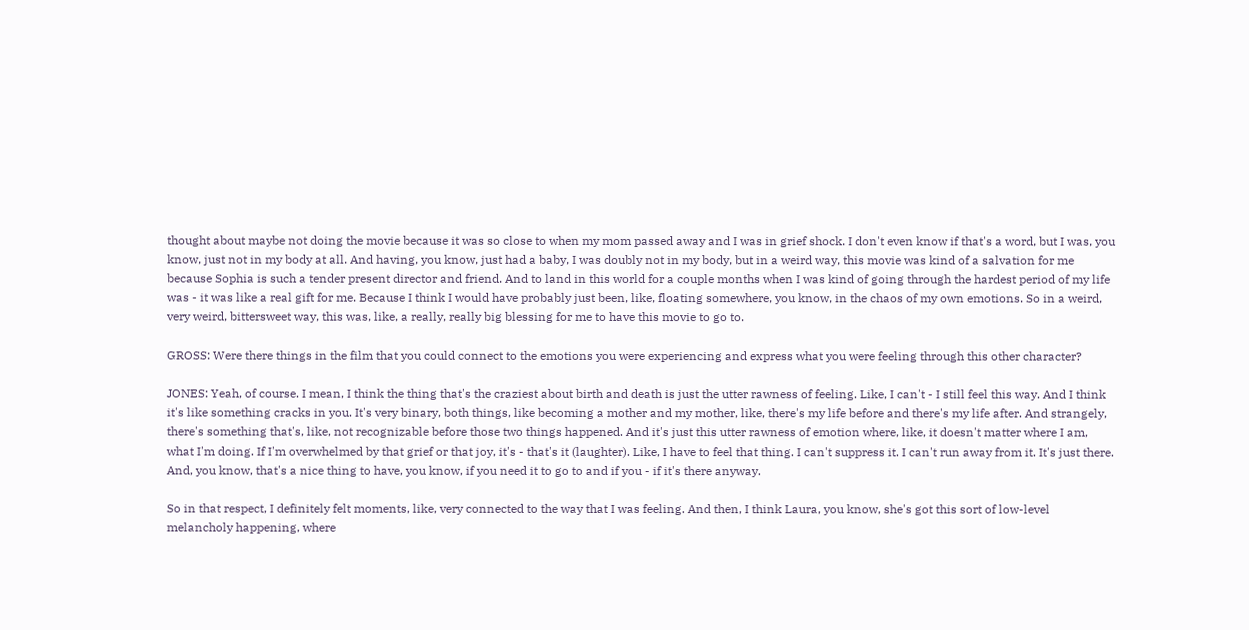thought about maybe not doing the movie because it was so close to when my mom passed away and I was in grief shock. I don't even know if that's a word, but I was, you know, just not in my body at all. And having, you know, just had a baby, I was doubly not in my body, but in a weird way, this movie was kind of a salvation for me because Sophia is such a tender present director and friend. And to land in this world for a couple months when I was kind of going through the hardest period of my life was - it was like a real gift for me. Because I think I would have probably just been, like, floating somewhere, you know, in the chaos of my own emotions. So in a weird, very weird, bittersweet way, this was, like, a really, really big blessing for me to have this movie to go to.

GROSS: Were there things in the film that you could connect to the emotions you were experiencing and express what you were feeling through this other character?

JONES: Yeah, of course. I mean, I think the thing that's the craziest about birth and death is just the utter rawness of feeling. Like, I can't - I still feel this way. And I think it's like something cracks in you. It's very binary, both things, like becoming a mother and my mother, like, there's my life before and there's my life after. And strangely, there's something that's, like, not recognizable before those two things happened. And it's just this utter rawness of emotion where, like, it doesn't matter where I am, what I'm doing. If I'm overwhelmed by that grief or that joy, it's - that's it (laughter). Like, I have to feel that thing. I can't suppress it. I can't run away from it. It's just there. And, you know, that's a nice thing to have, you know, if you need it to go to and if you - if it's there anyway.

So in that respect, I definitely felt moments, like, very connected to the way that I was feeling. And then, I think Laura, you know, she's got this sort of low-level melancholy happening, where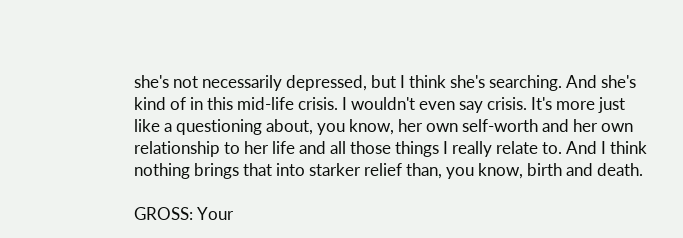she's not necessarily depressed, but I think she's searching. And she's kind of in this mid-life crisis. I wouldn't even say crisis. It's more just like a questioning about, you know, her own self-worth and her own relationship to her life and all those things I really relate to. And I think nothing brings that into starker relief than, you know, birth and death.

GROSS: Your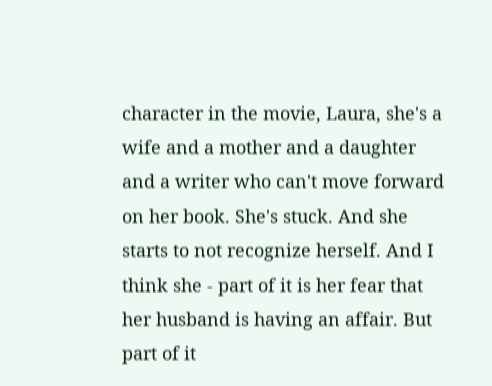character in the movie, Laura, she's a wife and a mother and a daughter and a writer who can't move forward on her book. She's stuck. And she starts to not recognize herself. And I think she - part of it is her fear that her husband is having an affair. But part of it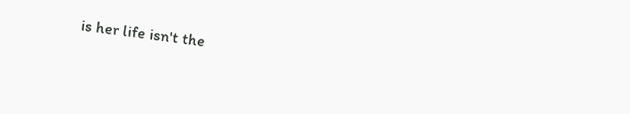is her life isn't the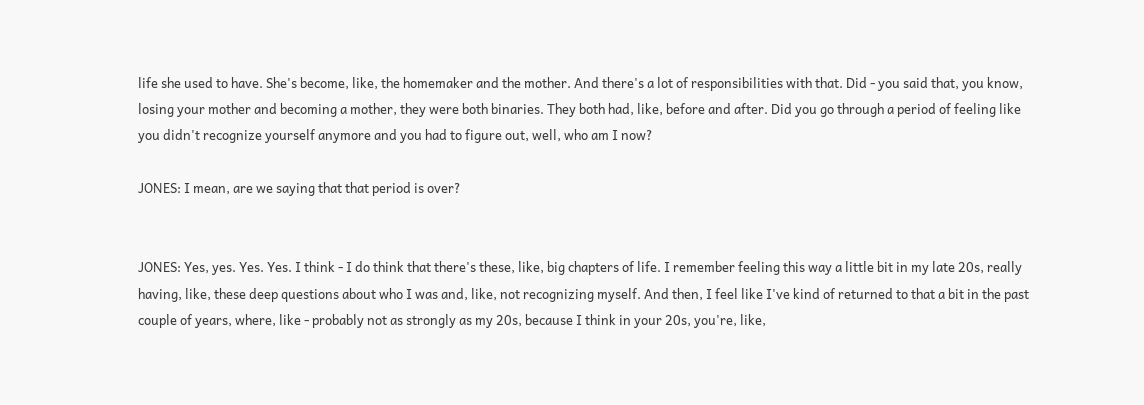life she used to have. She's become, like, the homemaker and the mother. And there's a lot of responsibilities with that. Did - you said that, you know, losing your mother and becoming a mother, they were both binaries. They both had, like, before and after. Did you go through a period of feeling like you didn't recognize yourself anymore and you had to figure out, well, who am I now?

JONES: I mean, are we saying that that period is over?


JONES: Yes, yes. Yes. Yes. I think - I do think that there's these, like, big chapters of life. I remember feeling this way a little bit in my late 20s, really having, like, these deep questions about who I was and, like, not recognizing myself. And then, I feel like I've kind of returned to that a bit in the past couple of years, where, like - probably not as strongly as my 20s, because I think in your 20s, you're, like,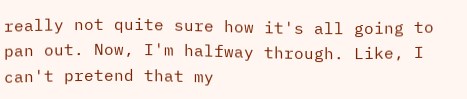really not quite sure how it's all going to pan out. Now, I'm halfway through. Like, I can't pretend that my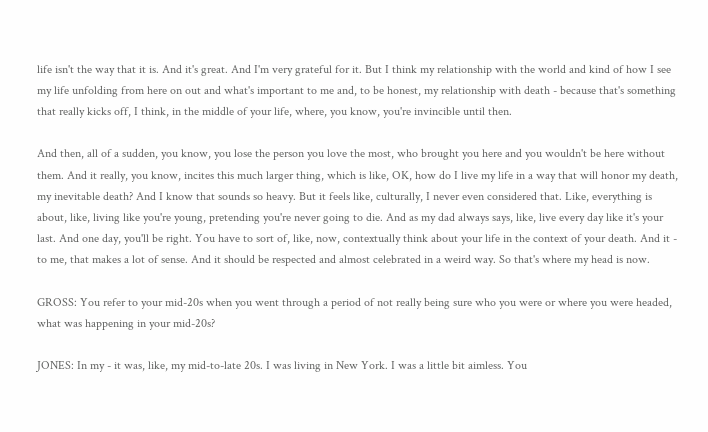life isn't the way that it is. And it's great. And I'm very grateful for it. But I think my relationship with the world and kind of how I see my life unfolding from here on out and what's important to me and, to be honest, my relationship with death - because that's something that really kicks off, I think, in the middle of your life, where, you know, you're invincible until then.

And then, all of a sudden, you know, you lose the person you love the most, who brought you here and you wouldn't be here without them. And it really, you know, incites this much larger thing, which is like, OK, how do I live my life in a way that will honor my death, my inevitable death? And I know that sounds so heavy. But it feels like, culturally, I never even considered that. Like, everything is about, like, living like you're young, pretending you're never going to die. And as my dad always says, like, live every day like it's your last. And one day, you'll be right. You have to sort of, like, now, contextually think about your life in the context of your death. And it - to me, that makes a lot of sense. And it should be respected and almost celebrated in a weird way. So that's where my head is now.

GROSS: You refer to your mid-20s when you went through a period of not really being sure who you were or where you were headed, what was happening in your mid-20s?

JONES: In my - it was, like, my mid-to-late 20s. I was living in New York. I was a little bit aimless. You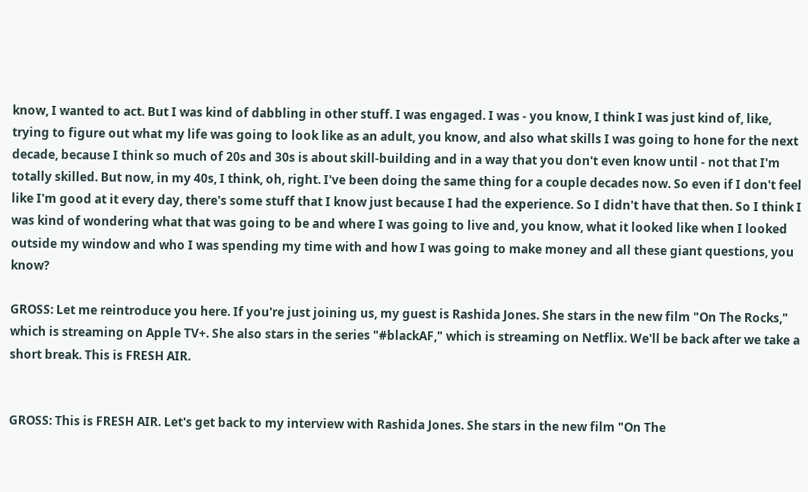know, I wanted to act. But I was kind of dabbling in other stuff. I was engaged. I was - you know, I think I was just kind of, like, trying to figure out what my life was going to look like as an adult, you know, and also what skills I was going to hone for the next decade, because I think so much of 20s and 30s is about skill-building and in a way that you don't even know until - not that I'm totally skilled. But now, in my 40s, I think, oh, right. I've been doing the same thing for a couple decades now. So even if I don't feel like I'm good at it every day, there's some stuff that I know just because I had the experience. So I didn't have that then. So I think I was kind of wondering what that was going to be and where I was going to live and, you know, what it looked like when I looked outside my window and who I was spending my time with and how I was going to make money and all these giant questions, you know?

GROSS: Let me reintroduce you here. If you're just joining us, my guest is Rashida Jones. She stars in the new film "On The Rocks," which is streaming on Apple TV+. She also stars in the series "#blackAF," which is streaming on Netflix. We'll be back after we take a short break. This is FRESH AIR.


GROSS: This is FRESH AIR. Let's get back to my interview with Rashida Jones. She stars in the new film "On The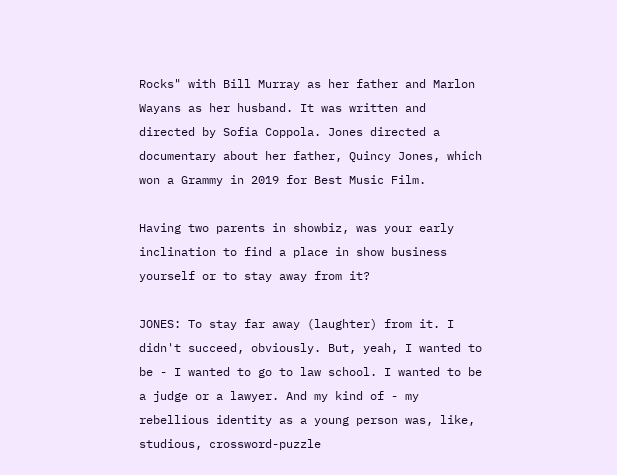Rocks" with Bill Murray as her father and Marlon Wayans as her husband. It was written and directed by Sofia Coppola. Jones directed a documentary about her father, Quincy Jones, which won a Grammy in 2019 for Best Music Film.

Having two parents in showbiz, was your early inclination to find a place in show business yourself or to stay away from it?

JONES: To stay far away (laughter) from it. I didn't succeed, obviously. But, yeah, I wanted to be - I wanted to go to law school. I wanted to be a judge or a lawyer. And my kind of - my rebellious identity as a young person was, like, studious, crossword-puzzle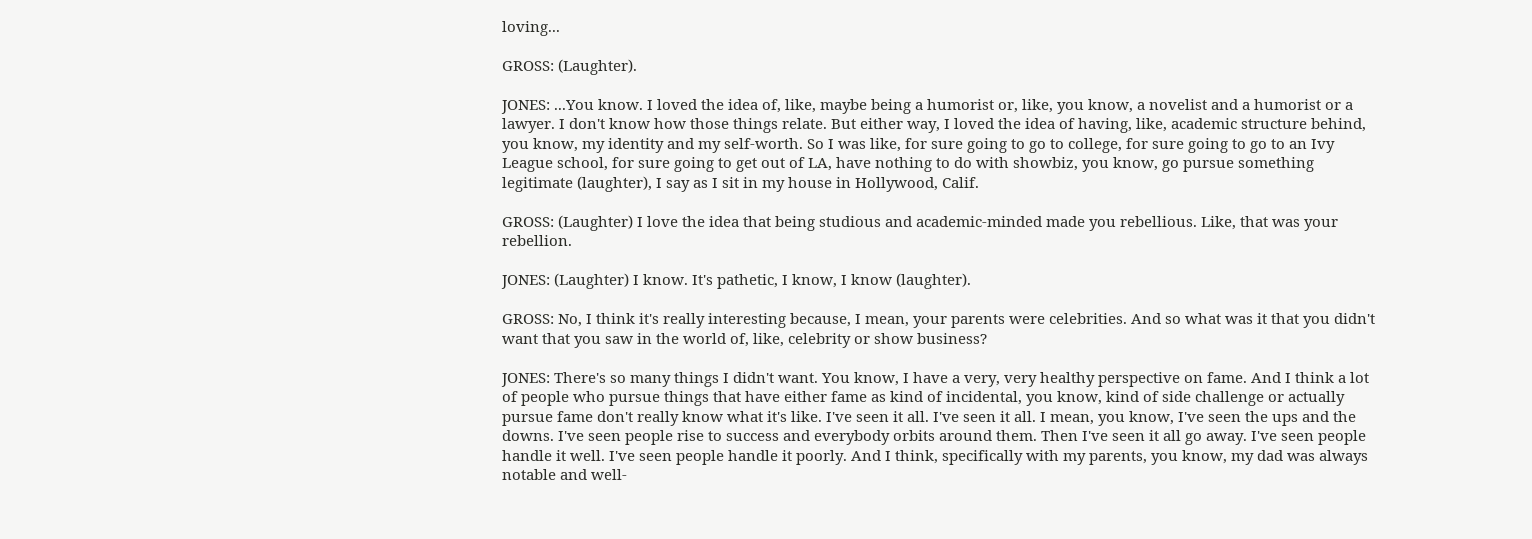loving...

GROSS: (Laughter).

JONES: ...You know. I loved the idea of, like, maybe being a humorist or, like, you know, a novelist and a humorist or a lawyer. I don't know how those things relate. But either way, I loved the idea of having, like, academic structure behind, you know, my identity and my self-worth. So I was like, for sure going to go to college, for sure going to go to an Ivy League school, for sure going to get out of LA, have nothing to do with showbiz, you know, go pursue something legitimate (laughter), I say as I sit in my house in Hollywood, Calif.

GROSS: (Laughter) I love the idea that being studious and academic-minded made you rebellious. Like, that was your rebellion.

JONES: (Laughter) I know. It's pathetic, I know, I know (laughter).

GROSS: No, I think it's really interesting because, I mean, your parents were celebrities. And so what was it that you didn't want that you saw in the world of, like, celebrity or show business?

JONES: There's so many things I didn't want. You know, I have a very, very healthy perspective on fame. And I think a lot of people who pursue things that have either fame as kind of incidental, you know, kind of side challenge or actually pursue fame don't really know what it's like. I've seen it all. I've seen it all. I mean, you know, I've seen the ups and the downs. I've seen people rise to success and everybody orbits around them. Then I've seen it all go away. I've seen people handle it well. I've seen people handle it poorly. And I think, specifically with my parents, you know, my dad was always notable and well-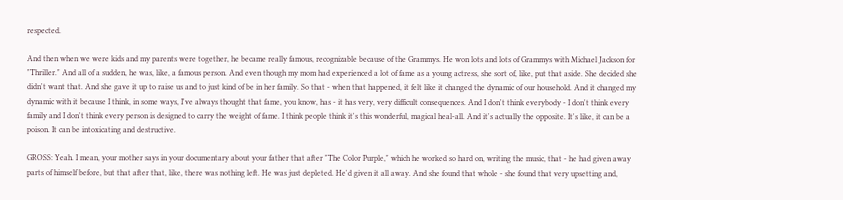respected.

And then when we were kids and my parents were together, he became really famous, recognizable because of the Grammys. He won lots and lots of Grammys with Michael Jackson for "Thriller." And all of a sudden, he was, like, a famous person. And even though my mom had experienced a lot of fame as a young actress, she sort of, like, put that aside. She decided she didn't want that. And she gave it up to raise us and to just kind of be in her family. So that - when that happened, it felt like it changed the dynamic of our household. And it changed my dynamic with it because I think, in some ways, I've always thought that fame, you know, has - it has very, very difficult consequences. And I don't think everybody - I don't think every family and I don't think every person is designed to carry the weight of fame. I think people think it's this wonderful, magical heal-all. And it's actually the opposite. It's like, it can be a poison. It can be intoxicating and destructive.

GROSS: Yeah. I mean, your mother says in your documentary about your father that after "The Color Purple," which he worked so hard on, writing the music, that - he had given away parts of himself before, but that after that, like, there was nothing left. He was just depleted. He'd given it all away. And she found that whole - she found that very upsetting and,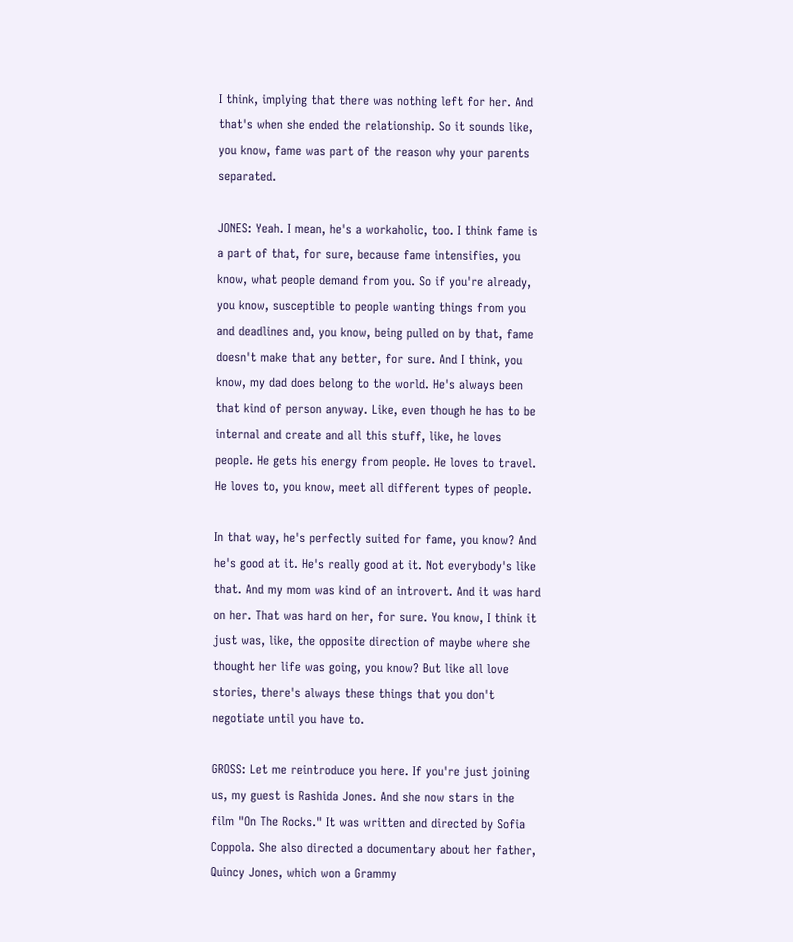I think, implying that there was nothing left for her. And that's when she ended the relationship. So it sounds like, you know, fame was part of the reason why your parents separated.

JONES: Yeah. I mean, he's a workaholic, too. I think fame is a part of that, for sure, because fame intensifies, you know, what people demand from you. So if you're already, you know, susceptible to people wanting things from you and deadlines and, you know, being pulled on by that, fame doesn't make that any better, for sure. And I think, you know, my dad does belong to the world. He's always been that kind of person anyway. Like, even though he has to be internal and create and all this stuff, like, he loves people. He gets his energy from people. He loves to travel. He loves to, you know, meet all different types of people.

In that way, he's perfectly suited for fame, you know? And he's good at it. He's really good at it. Not everybody's like that. And my mom was kind of an introvert. And it was hard on her. That was hard on her, for sure. You know, I think it just was, like, the opposite direction of maybe where she thought her life was going, you know? But like all love stories, there's always these things that you don't negotiate until you have to.

GROSS: Let me reintroduce you here. If you're just joining us, my guest is Rashida Jones. And she now stars in the film "On The Rocks." It was written and directed by Sofia Coppola. She also directed a documentary about her father, Quincy Jones, which won a Grammy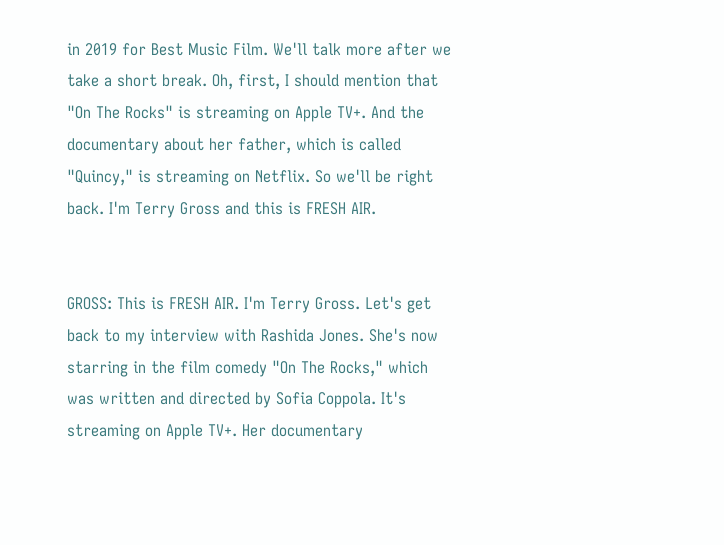in 2019 for Best Music Film. We'll talk more after we take a short break. Oh, first, I should mention that "On The Rocks" is streaming on Apple TV+. And the documentary about her father, which is called "Quincy," is streaming on Netflix. So we'll be right back. I'm Terry Gross and this is FRESH AIR.


GROSS: This is FRESH AIR. I'm Terry Gross. Let's get back to my interview with Rashida Jones. She's now starring in the film comedy "On The Rocks," which was written and directed by Sofia Coppola. It's streaming on Apple TV+. Her documentary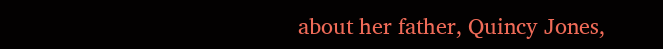about her father, Quincy Jones,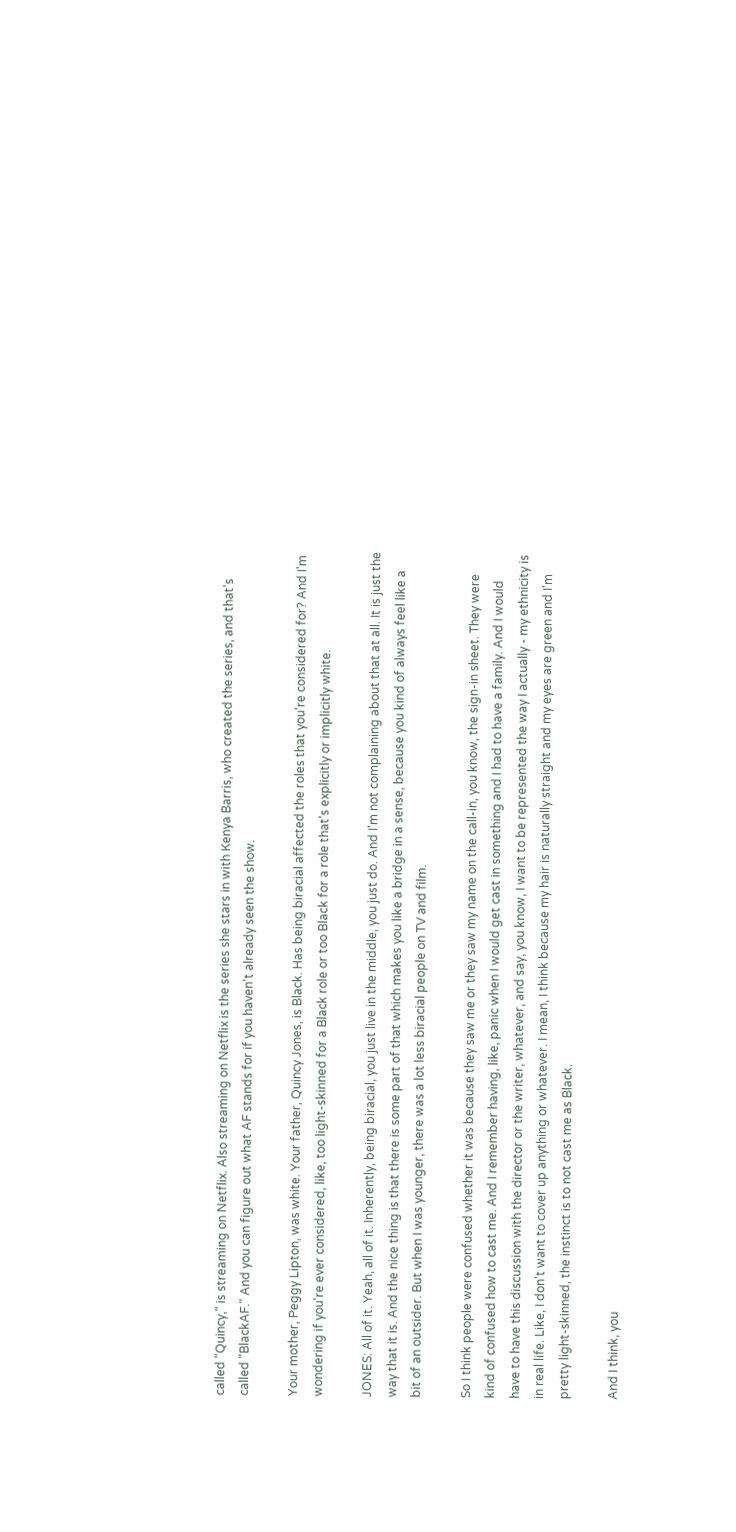called "Quincy," is streaming on Netflix. Also streaming on Netflix is the series she stars in with Kenya Barris, who created the series, and that's called "BlackAF." And you can figure out what AF stands for if you haven't already seen the show.

Your mother, Peggy Lipton, was white. Your father, Quincy Jones, is Black. Has being biracial affected the roles that you're considered for? And I'm wondering if you're ever considered, like, too light-skinned for a Black role or too Black for a role that's explicitly or implicitly white.

JONES: All of it. Yeah, all of it. Inherently, being biracial, you just live in the middle, you just do. And I'm not complaining about that at all. It is just the way that it is. And the nice thing is that there is some part of that which makes you like a bridge in a sense, because you kind of always feel like a bit of an outsider. But when I was younger, there was a lot less biracial people on TV and film.

So I think people were confused whether it was because they saw me or they saw my name on the call-in, you know, the sign-in sheet. They were kind of confused how to cast me. And I remember having, like, panic when I would get cast in something and I had to have a family. And I would have to have this discussion with the director or the writer, whatever, and say, you know, I want to be represented the way I actually - my ethnicity is in real life. Like, I don't want to cover up anything or whatever. I mean, I think because my hair is naturally straight and my eyes are green and I'm pretty light-skinned, the instinct is to not cast me as Black.

And I think, you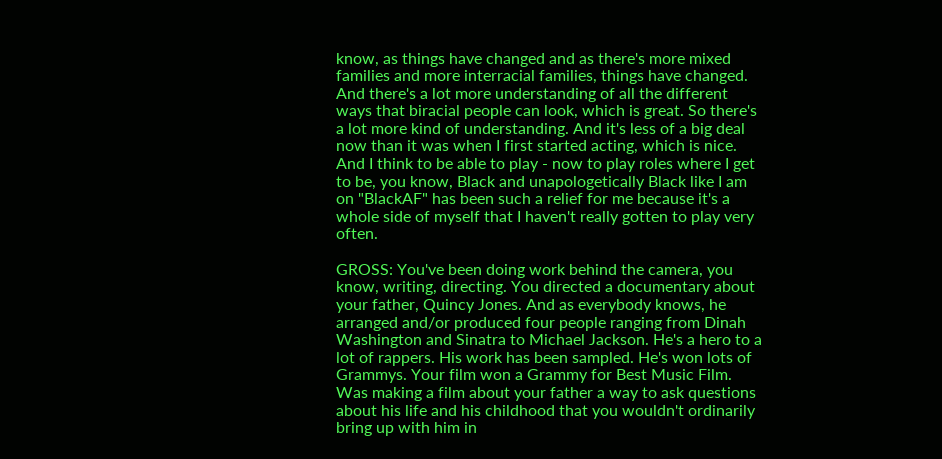know, as things have changed and as there's more mixed families and more interracial families, things have changed. And there's a lot more understanding of all the different ways that biracial people can look, which is great. So there's a lot more kind of understanding. And it's less of a big deal now than it was when I first started acting, which is nice. And I think to be able to play - now to play roles where I get to be, you know, Black and unapologetically Black like I am on "BlackAF" has been such a relief for me because it's a whole side of myself that I haven't really gotten to play very often.

GROSS: You've been doing work behind the camera, you know, writing, directing. You directed a documentary about your father, Quincy Jones. And as everybody knows, he arranged and/or produced four people ranging from Dinah Washington and Sinatra to Michael Jackson. He's a hero to a lot of rappers. His work has been sampled. He's won lots of Grammys. Your film won a Grammy for Best Music Film. Was making a film about your father a way to ask questions about his life and his childhood that you wouldn't ordinarily bring up with him in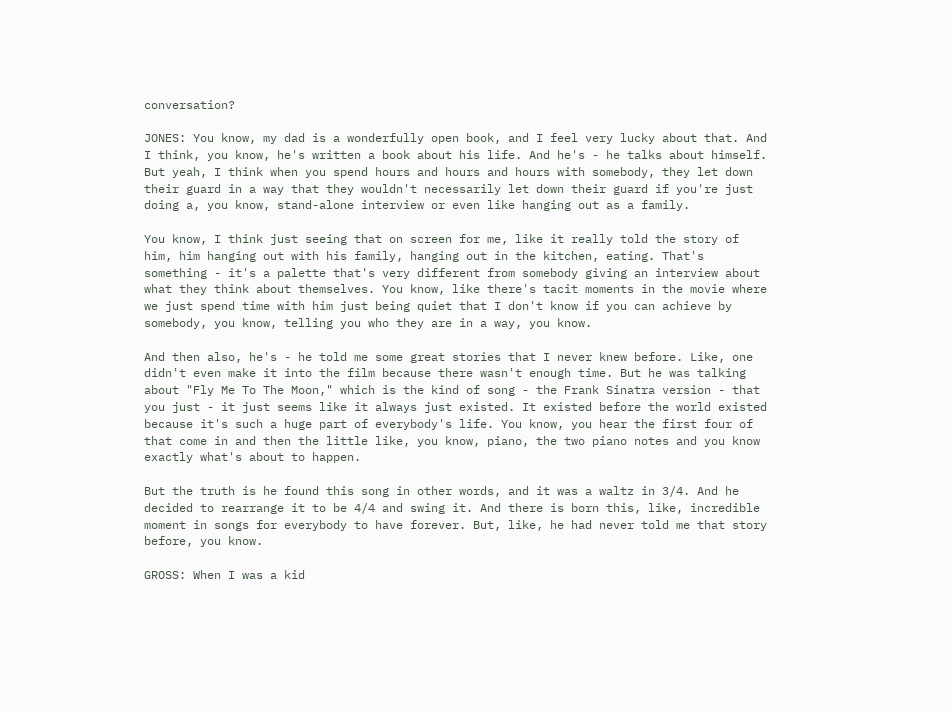conversation?

JONES: You know, my dad is a wonderfully open book, and I feel very lucky about that. And I think, you know, he's written a book about his life. And he's - he talks about himself. But yeah, I think when you spend hours and hours and hours with somebody, they let down their guard in a way that they wouldn't necessarily let down their guard if you're just doing a, you know, stand-alone interview or even like hanging out as a family.

You know, I think just seeing that on screen for me, like it really told the story of him, him hanging out with his family, hanging out in the kitchen, eating. That's something - it's a palette that's very different from somebody giving an interview about what they think about themselves. You know, like there's tacit moments in the movie where we just spend time with him just being quiet that I don't know if you can achieve by somebody, you know, telling you who they are in a way, you know.

And then also, he's - he told me some great stories that I never knew before. Like, one didn't even make it into the film because there wasn't enough time. But he was talking about "Fly Me To The Moon," which is the kind of song - the Frank Sinatra version - that you just - it just seems like it always just existed. It existed before the world existed because it's such a huge part of everybody's life. You know, you hear the first four of that come in and then the little like, you know, piano, the two piano notes and you know exactly what's about to happen.

But the truth is he found this song in other words, and it was a waltz in 3/4. And he decided to rearrange it to be 4/4 and swing it. And there is born this, like, incredible moment in songs for everybody to have forever. But, like, he had never told me that story before, you know.

GROSS: When I was a kid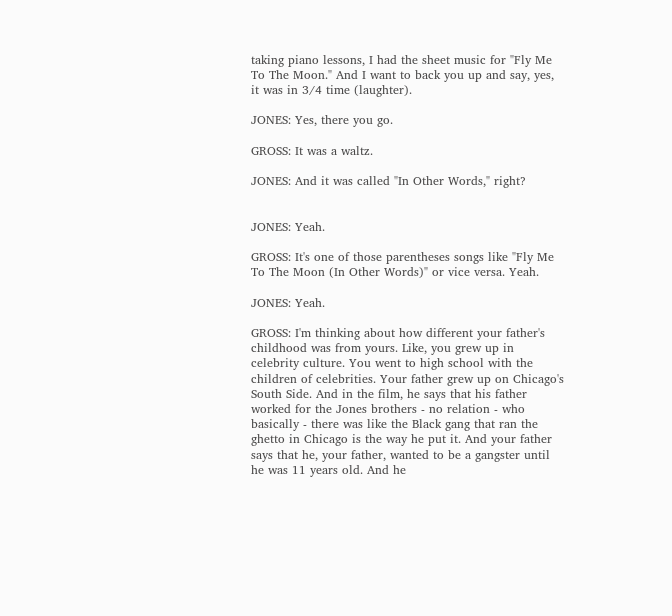taking piano lessons, I had the sheet music for "Fly Me To The Moon." And I want to back you up and say, yes, it was in 3/4 time (laughter).

JONES: Yes, there you go.

GROSS: It was a waltz.

JONES: And it was called "In Other Words," right?


JONES: Yeah.

GROSS: It's one of those parentheses songs like "Fly Me To The Moon (In Other Words)" or vice versa. Yeah.

JONES: Yeah.

GROSS: I'm thinking about how different your father's childhood was from yours. Like, you grew up in celebrity culture. You went to high school with the children of celebrities. Your father grew up on Chicago's South Side. And in the film, he says that his father worked for the Jones brothers - no relation - who basically - there was like the Black gang that ran the ghetto in Chicago is the way he put it. And your father says that he, your father, wanted to be a gangster until he was 11 years old. And he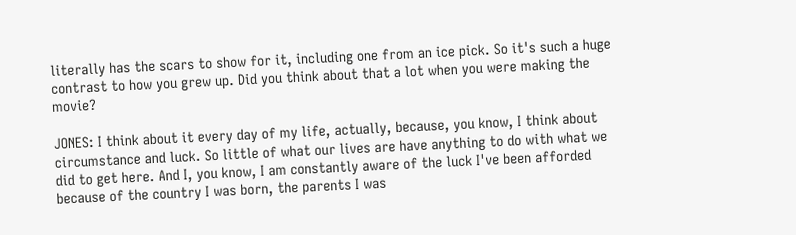literally has the scars to show for it, including one from an ice pick. So it's such a huge contrast to how you grew up. Did you think about that a lot when you were making the movie?

JONES: I think about it every day of my life, actually, because, you know, I think about circumstance and luck. So little of what our lives are have anything to do with what we did to get here. And I, you know, I am constantly aware of the luck I've been afforded because of the country I was born, the parents I was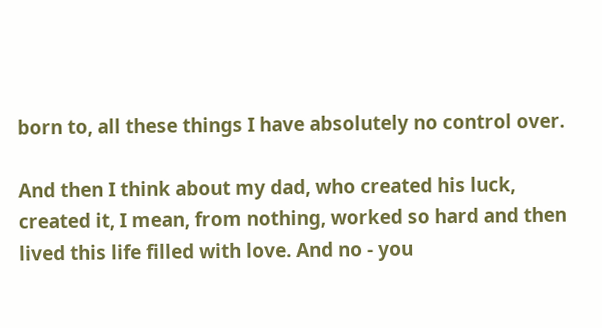born to, all these things I have absolutely no control over.

And then I think about my dad, who created his luck, created it, I mean, from nothing, worked so hard and then lived this life filled with love. And no - you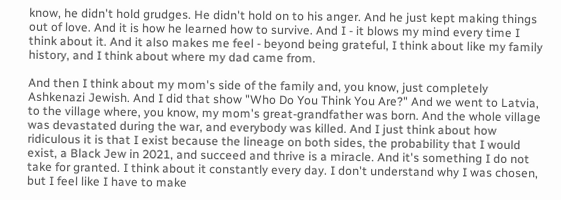know, he didn't hold grudges. He didn't hold on to his anger. And he just kept making things out of love. And it is how he learned how to survive. And I - it blows my mind every time I think about it. And it also makes me feel - beyond being grateful, I think about like my family history, and I think about where my dad came from.

And then I think about my mom's side of the family and, you know, just completely Ashkenazi Jewish. And I did that show "Who Do You Think You Are?" And we went to Latvia, to the village where, you know, my mom's great-grandfather was born. And the whole village was devastated during the war, and everybody was killed. And I just think about how ridiculous it is that I exist because the lineage on both sides, the probability that I would exist, a Black Jew in 2021, and succeed and thrive is a miracle. And it's something I do not take for granted. I think about it constantly every day. I don't understand why I was chosen, but I feel like I have to make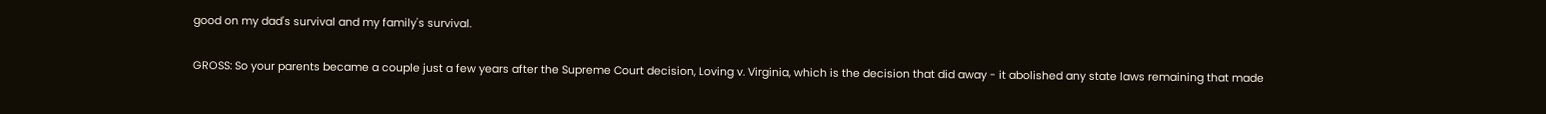good on my dad's survival and my family's survival.

GROSS: So your parents became a couple just a few years after the Supreme Court decision, Loving v. Virginia, which is the decision that did away - it abolished any state laws remaining that made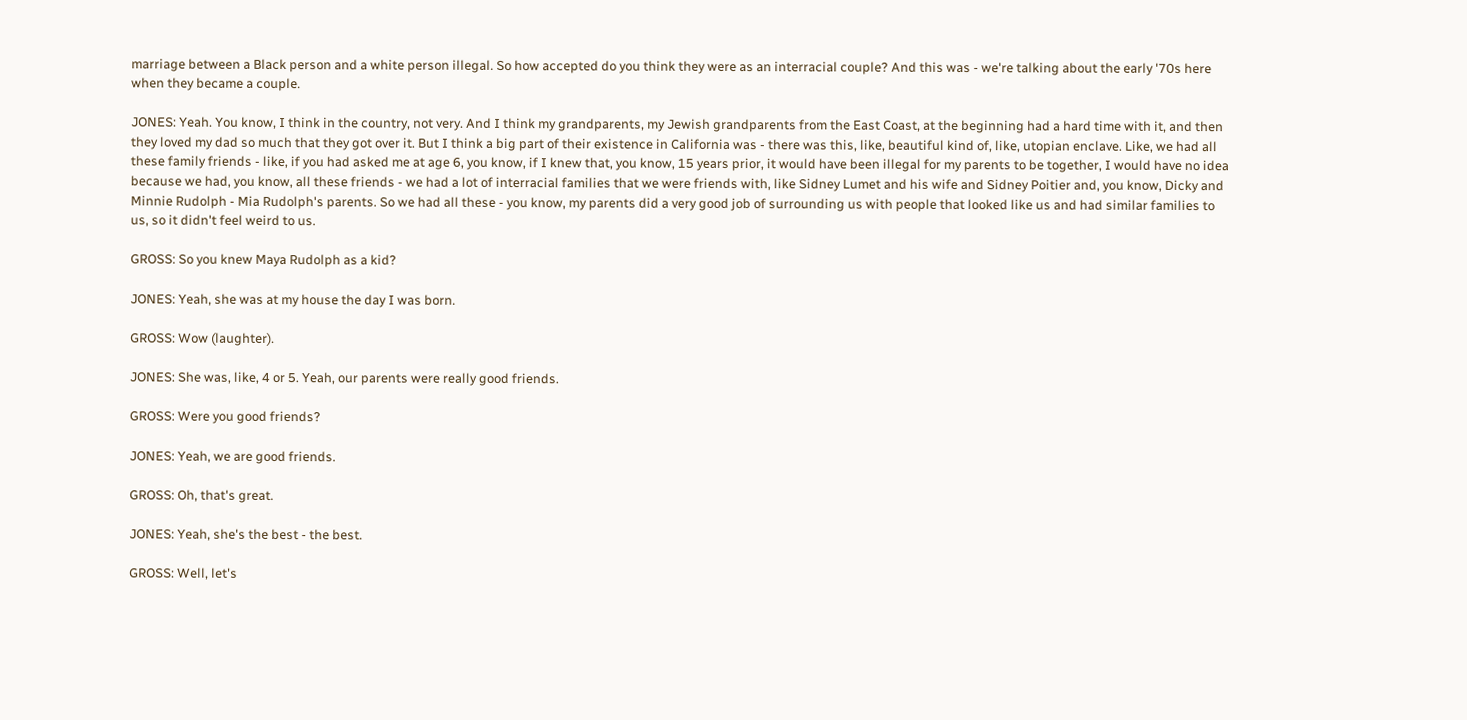marriage between a Black person and a white person illegal. So how accepted do you think they were as an interracial couple? And this was - we're talking about the early '70s here when they became a couple.

JONES: Yeah. You know, I think in the country, not very. And I think my grandparents, my Jewish grandparents from the East Coast, at the beginning had a hard time with it, and then they loved my dad so much that they got over it. But I think a big part of their existence in California was - there was this, like, beautiful kind of, like, utopian enclave. Like, we had all these family friends - like, if you had asked me at age 6, you know, if I knew that, you know, 15 years prior, it would have been illegal for my parents to be together, I would have no idea because we had, you know, all these friends - we had a lot of interracial families that we were friends with, like Sidney Lumet and his wife and Sidney Poitier and, you know, Dicky and Minnie Rudolph - Mia Rudolph's parents. So we had all these - you know, my parents did a very good job of surrounding us with people that looked like us and had similar families to us, so it didn't feel weird to us.

GROSS: So you knew Maya Rudolph as a kid?

JONES: Yeah, she was at my house the day I was born.

GROSS: Wow (laughter).

JONES: She was, like, 4 or 5. Yeah, our parents were really good friends.

GROSS: Were you good friends?

JONES: Yeah, we are good friends.

GROSS: Oh, that's great.

JONES: Yeah, she's the best - the best.

GROSS: Well, let's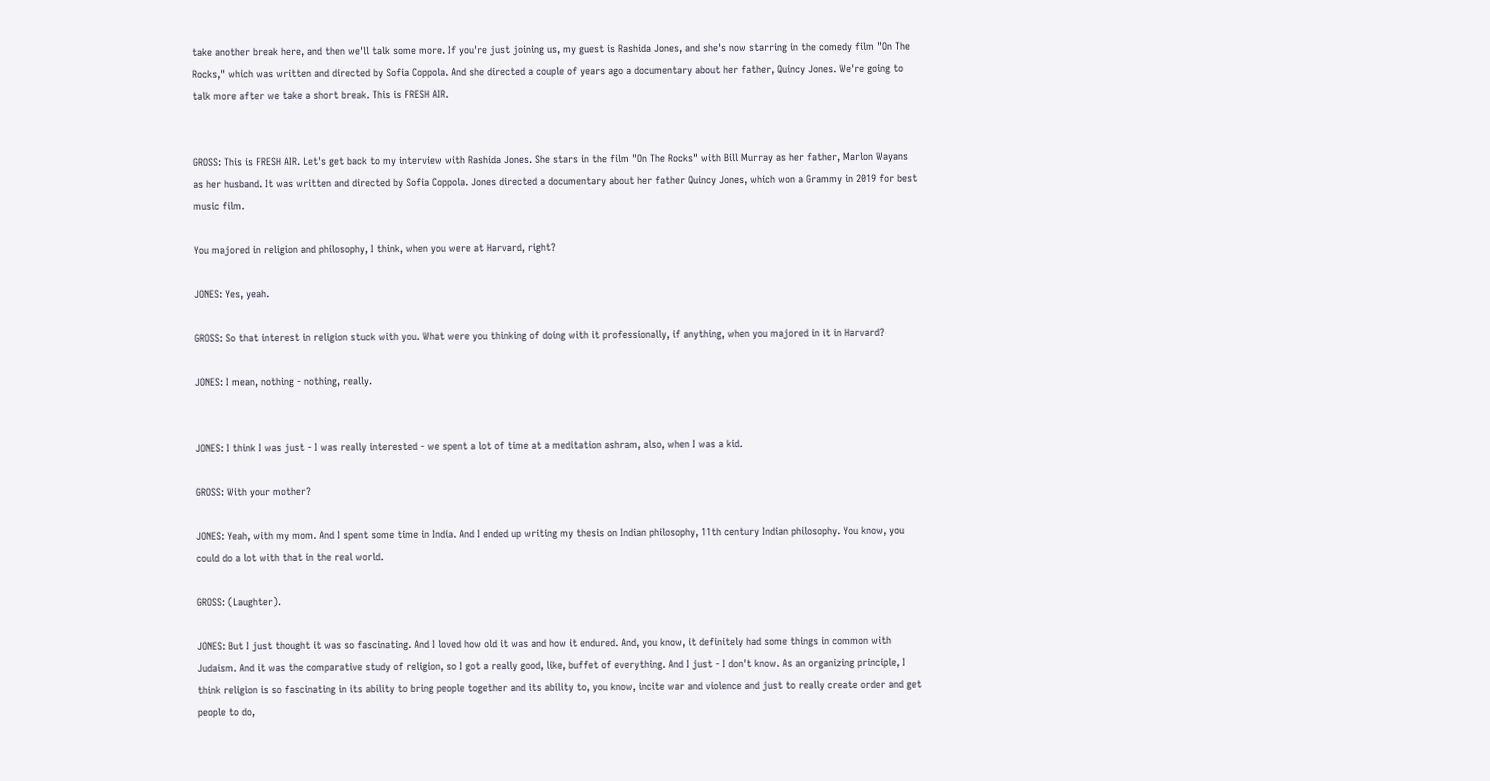take another break here, and then we'll talk some more. If you're just joining us, my guest is Rashida Jones, and she's now starring in the comedy film "On The Rocks," which was written and directed by Sofia Coppola. And she directed a couple of years ago a documentary about her father, Quincy Jones. We're going to talk more after we take a short break. This is FRESH AIR.


GROSS: This is FRESH AIR. Let's get back to my interview with Rashida Jones. She stars in the film "On The Rocks" with Bill Murray as her father, Marlon Wayans as her husband. It was written and directed by Sofia Coppola. Jones directed a documentary about her father Quincy Jones, which won a Grammy in 2019 for best music film.

You majored in religion and philosophy, I think, when you were at Harvard, right?

JONES: Yes, yeah.

GROSS: So that interest in religion stuck with you. What were you thinking of doing with it professionally, if anything, when you majored in it in Harvard?

JONES: I mean, nothing - nothing, really.


JONES: I think I was just - I was really interested - we spent a lot of time at a meditation ashram, also, when I was a kid.

GROSS: With your mother?

JONES: Yeah, with my mom. And I spent some time in India. And I ended up writing my thesis on Indian philosophy, 11th century Indian philosophy. You know, you could do a lot with that in the real world.

GROSS: (Laughter).

JONES: But I just thought it was so fascinating. And I loved how old it was and how it endured. And, you know, it definitely had some things in common with Judaism. And it was the comparative study of religion, so I got a really good, like, buffet of everything. And I just - I don't know. As an organizing principle, I think religion is so fascinating in its ability to bring people together and its ability to, you know, incite war and violence and just to really create order and get people to do,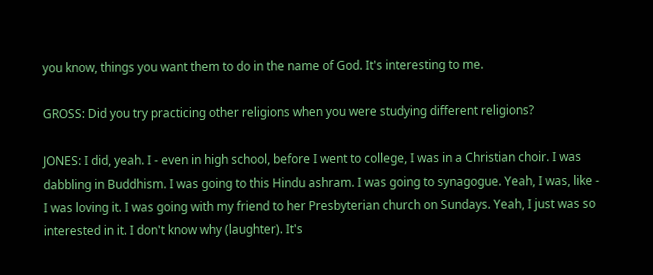you know, things you want them to do in the name of God. It's interesting to me.

GROSS: Did you try practicing other religions when you were studying different religions?

JONES: I did, yeah. I - even in high school, before I went to college, I was in a Christian choir. I was dabbling in Buddhism. I was going to this Hindu ashram. I was going to synagogue. Yeah, I was, like - I was loving it. I was going with my friend to her Presbyterian church on Sundays. Yeah, I just was so interested in it. I don't know why (laughter). It's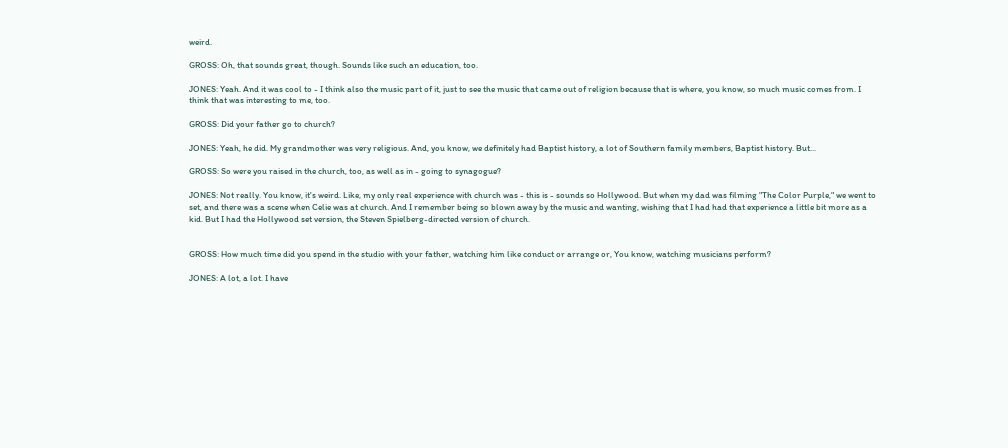weird.

GROSS: Oh, that sounds great, though. Sounds like such an education, too.

JONES: Yeah. And it was cool to - I think also the music part of it, just to see the music that came out of religion because that is where, you know, so much music comes from. I think that was interesting to me, too.

GROSS: Did your father go to church?

JONES: Yeah, he did. My grandmother was very religious. And, you know, we definitely had Baptist history, a lot of Southern family members, Baptist history. But...

GROSS: So were you raised in the church, too, as well as in - going to synagogue?

JONES: Not really. You know, it's weird. Like, my only real experience with church was - this is - sounds so Hollywood. But when my dad was filming "The Color Purple," we went to set, and there was a scene when Celie was at church. And I remember being so blown away by the music and wanting, wishing that I had had that experience a little bit more as a kid. But I had the Hollywood set version, the Steven Spielberg-directed version of church.


GROSS: How much time did you spend in the studio with your father, watching him like conduct or arrange or, You know, watching musicians perform?

JONES: A lot, a lot. I have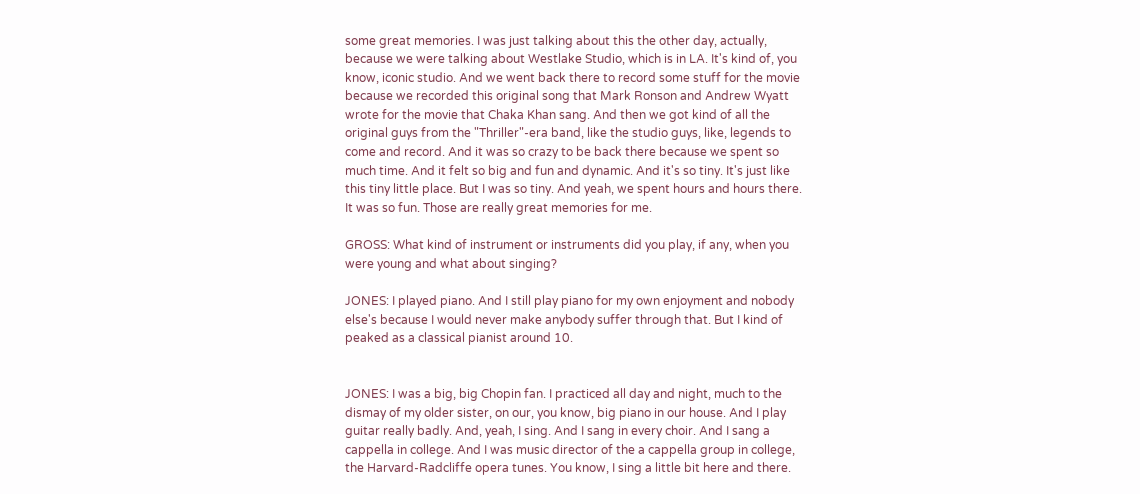some great memories. I was just talking about this the other day, actually, because we were talking about Westlake Studio, which is in LA. It's kind of, you know, iconic studio. And we went back there to record some stuff for the movie because we recorded this original song that Mark Ronson and Andrew Wyatt wrote for the movie that Chaka Khan sang. And then we got kind of all the original guys from the "Thriller"-era band, like the studio guys, like, legends to come and record. And it was so crazy to be back there because we spent so much time. And it felt so big and fun and dynamic. And it's so tiny. It's just like this tiny little place. But I was so tiny. And yeah, we spent hours and hours there. It was so fun. Those are really great memories for me.

GROSS: What kind of instrument or instruments did you play, if any, when you were young and what about singing?

JONES: I played piano. And I still play piano for my own enjoyment and nobody else's because I would never make anybody suffer through that. But I kind of peaked as a classical pianist around 10.


JONES: I was a big, big Chopin fan. I practiced all day and night, much to the dismay of my older sister, on our, you know, big piano in our house. And I play guitar really badly. And, yeah, I sing. And I sang in every choir. And I sang a cappella in college. And I was music director of the a cappella group in college, the Harvard-Radcliffe opera tunes. You know, I sing a little bit here and there.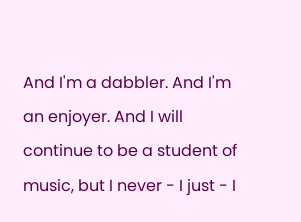And I'm a dabbler. And I'm an enjoyer. And I will continue to be a student of music, but I never - I just - I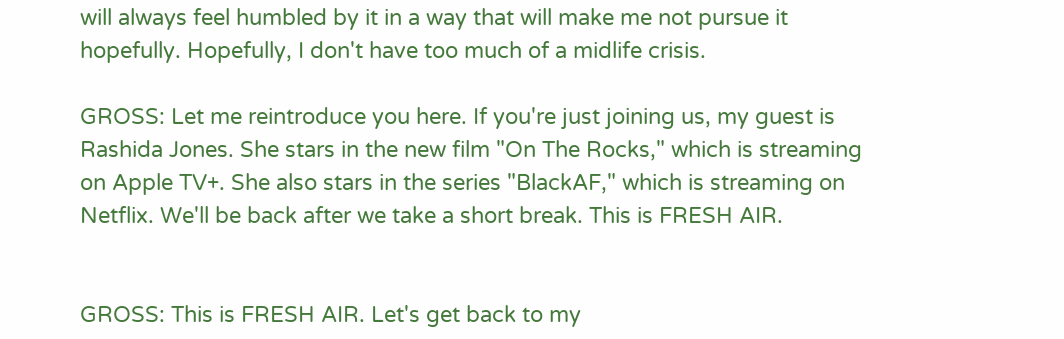will always feel humbled by it in a way that will make me not pursue it hopefully. Hopefully, I don't have too much of a midlife crisis.

GROSS: Let me reintroduce you here. If you're just joining us, my guest is Rashida Jones. She stars in the new film "On The Rocks," which is streaming on Apple TV+. She also stars in the series "BlackAF," which is streaming on Netflix. We'll be back after we take a short break. This is FRESH AIR.


GROSS: This is FRESH AIR. Let's get back to my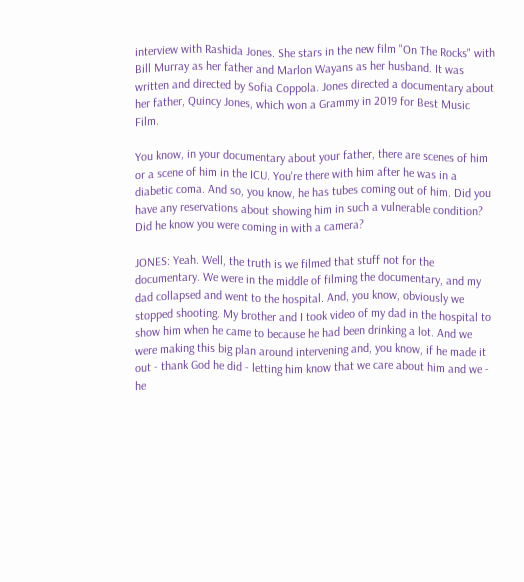interview with Rashida Jones. She stars in the new film "On The Rocks" with Bill Murray as her father and Marlon Wayans as her husband. It was written and directed by Sofia Coppola. Jones directed a documentary about her father, Quincy Jones, which won a Grammy in 2019 for Best Music Film.

You know, in your documentary about your father, there are scenes of him or a scene of him in the ICU. You're there with him after he was in a diabetic coma. And so, you know, he has tubes coming out of him. Did you have any reservations about showing him in such a vulnerable condition? Did he know you were coming in with a camera?

JONES: Yeah. Well, the truth is we filmed that stuff not for the documentary. We were in the middle of filming the documentary, and my dad collapsed and went to the hospital. And, you know, obviously we stopped shooting. My brother and I took video of my dad in the hospital to show him when he came to because he had been drinking a lot. And we were making this big plan around intervening and, you know, if he made it out - thank God he did - letting him know that we care about him and we - he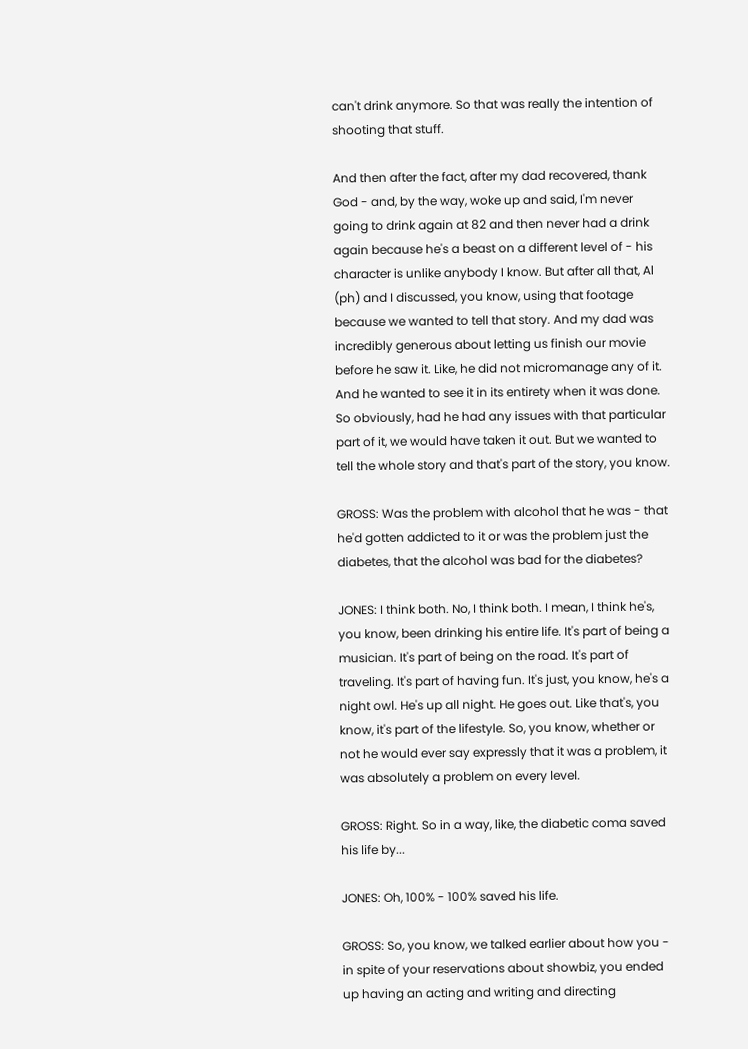can't drink anymore. So that was really the intention of shooting that stuff.

And then after the fact, after my dad recovered, thank God - and, by the way, woke up and said, I'm never going to drink again at 82 and then never had a drink again because he's a beast on a different level of - his character is unlike anybody I know. But after all that, Al (ph) and I discussed, you know, using that footage because we wanted to tell that story. And my dad was incredibly generous about letting us finish our movie before he saw it. Like, he did not micromanage any of it. And he wanted to see it in its entirety when it was done. So obviously, had he had any issues with that particular part of it, we would have taken it out. But we wanted to tell the whole story and that's part of the story, you know.

GROSS: Was the problem with alcohol that he was - that he'd gotten addicted to it or was the problem just the diabetes, that the alcohol was bad for the diabetes?

JONES: I think both. No, I think both. I mean, I think he's, you know, been drinking his entire life. It's part of being a musician. It's part of being on the road. It's part of traveling. It's part of having fun. It's just, you know, he's a night owl. He's up all night. He goes out. Like that's, you know, it's part of the lifestyle. So, you know, whether or not he would ever say expressly that it was a problem, it was absolutely a problem on every level.

GROSS: Right. So in a way, like, the diabetic coma saved his life by...

JONES: Oh, 100% - 100% saved his life.

GROSS: So, you know, we talked earlier about how you - in spite of your reservations about showbiz, you ended up having an acting and writing and directing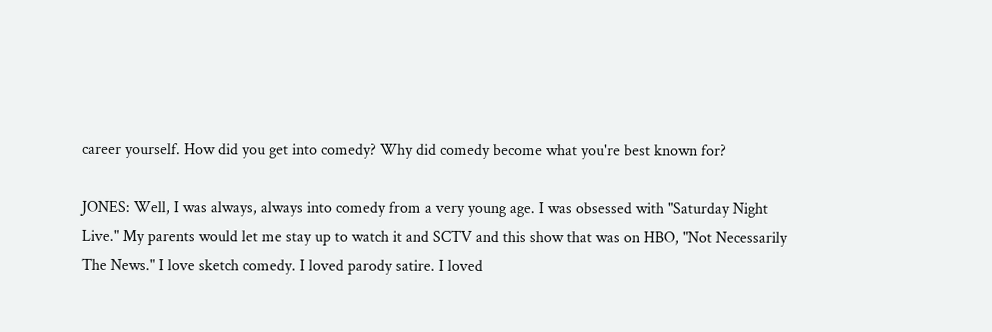career yourself. How did you get into comedy? Why did comedy become what you're best known for?

JONES: Well, I was always, always into comedy from a very young age. I was obsessed with "Saturday Night Live." My parents would let me stay up to watch it and SCTV and this show that was on HBO, "Not Necessarily The News." I love sketch comedy. I loved parody satire. I loved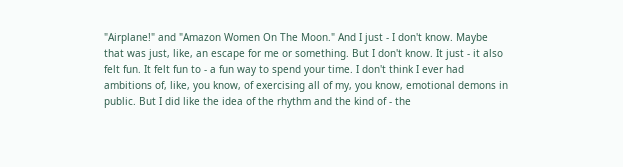"Airplane!" and "Amazon Women On The Moon." And I just - I don't know. Maybe that was just, like, an escape for me or something. But I don't know. It just - it also felt fun. It felt fun to - a fun way to spend your time. I don't think I ever had ambitions of, like, you know, of exercising all of my, you know, emotional demons in public. But I did like the idea of the rhythm and the kind of - the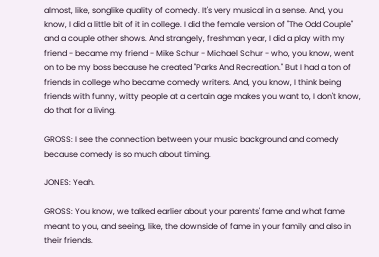almost, like, songlike quality of comedy. It's very musical in a sense. And, you know, I did a little bit of it in college. I did the female version of "The Odd Couple" and a couple other shows. And strangely, freshman year, I did a play with my friend - became my friend - Mike Schur - Michael Schur - who, you know, went on to be my boss because he created "Parks And Recreation." But I had a ton of friends in college who became comedy writers. And, you know, I think being friends with funny, witty people at a certain age makes you want to, I don't know, do that for a living.

GROSS: I see the connection between your music background and comedy because comedy is so much about timing.

JONES: Yeah.

GROSS: You know, we talked earlier about your parents' fame and what fame meant to you, and seeing, like, the downside of fame in your family and also in their friends.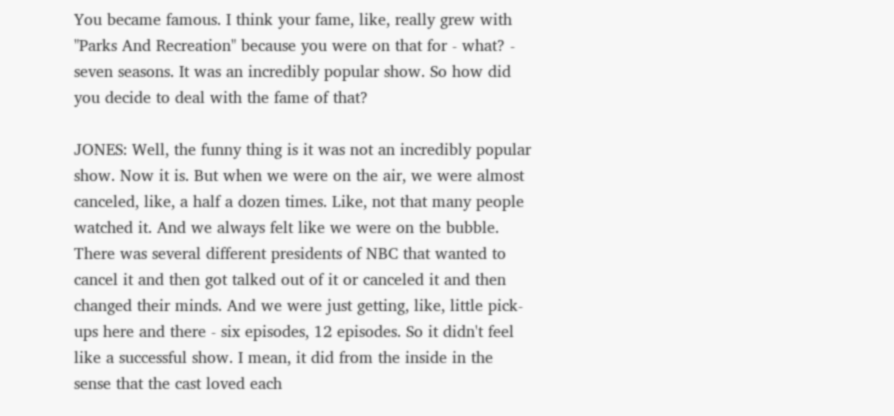You became famous. I think your fame, like, really grew with "Parks And Recreation" because you were on that for - what? - seven seasons. It was an incredibly popular show. So how did you decide to deal with the fame of that?

JONES: Well, the funny thing is it was not an incredibly popular show. Now it is. But when we were on the air, we were almost canceled, like, a half a dozen times. Like, not that many people watched it. And we always felt like we were on the bubble. There was several different presidents of NBC that wanted to cancel it and then got talked out of it or canceled it and then changed their minds. And we were just getting, like, little pick-ups here and there - six episodes, 12 episodes. So it didn't feel like a successful show. I mean, it did from the inside in the sense that the cast loved each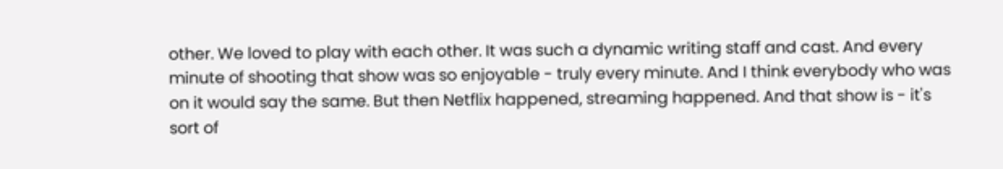other. We loved to play with each other. It was such a dynamic writing staff and cast. And every minute of shooting that show was so enjoyable - truly every minute. And I think everybody who was on it would say the same. But then Netflix happened, streaming happened. And that show is - it's sort of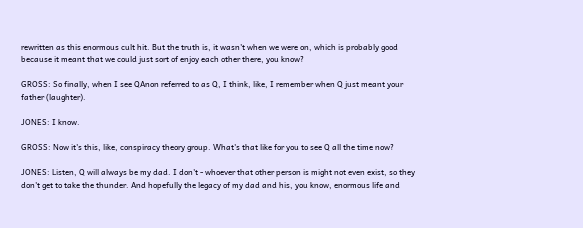rewritten as this enormous cult hit. But the truth is, it wasn't when we were on, which is probably good because it meant that we could just sort of enjoy each other there, you know?

GROSS: So finally, when I see QAnon referred to as Q, I think, like, I remember when Q just meant your father (laughter).

JONES: I know.

GROSS: Now it's this, like, conspiracy theory group. What's that like for you to see Q all the time now?

JONES: Listen, Q will always be my dad. I don't - whoever that other person is might not even exist, so they don't get to take the thunder. And hopefully the legacy of my dad and his, you know, enormous life and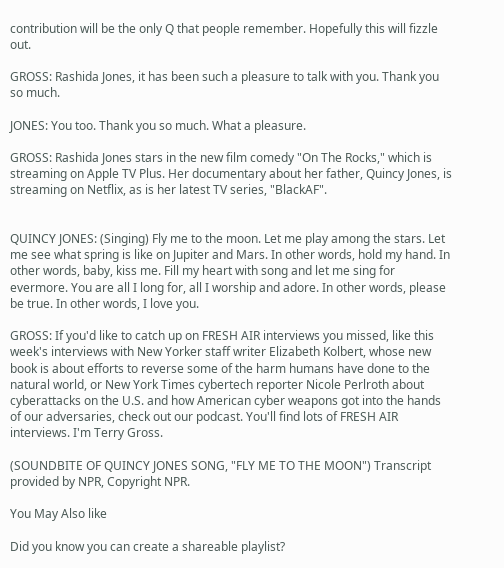contribution will be the only Q that people remember. Hopefully this will fizzle out.

GROSS: Rashida Jones, it has been such a pleasure to talk with you. Thank you so much.

JONES: You too. Thank you so much. What a pleasure.

GROSS: Rashida Jones stars in the new film comedy "On The Rocks," which is streaming on Apple TV Plus. Her documentary about her father, Quincy Jones, is streaming on Netflix, as is her latest TV series, "BlackAF".


QUINCY JONES: (Singing) Fly me to the moon. Let me play among the stars. Let me see what spring is like on Jupiter and Mars. In other words, hold my hand. In other words, baby, kiss me. Fill my heart with song and let me sing for evermore. You are all I long for, all I worship and adore. In other words, please be true. In other words, I love you.

GROSS: If you'd like to catch up on FRESH AIR interviews you missed, like this week's interviews with New Yorker staff writer Elizabeth Kolbert, whose new book is about efforts to reverse some of the harm humans have done to the natural world, or New York Times cybertech reporter Nicole Perlroth about cyberattacks on the U.S. and how American cyber weapons got into the hands of our adversaries, check out our podcast. You'll find lots of FRESH AIR interviews. I'm Terry Gross.

(SOUNDBITE OF QUINCY JONES SONG, "FLY ME TO THE MOON") Transcript provided by NPR, Copyright NPR.

You May Also like

Did you know you can create a shareable playlist?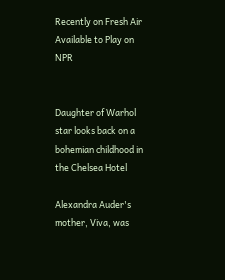Recently on Fresh Air Available to Play on NPR


Daughter of Warhol star looks back on a bohemian childhood in the Chelsea Hotel

Alexandra Auder's mother, Viva, was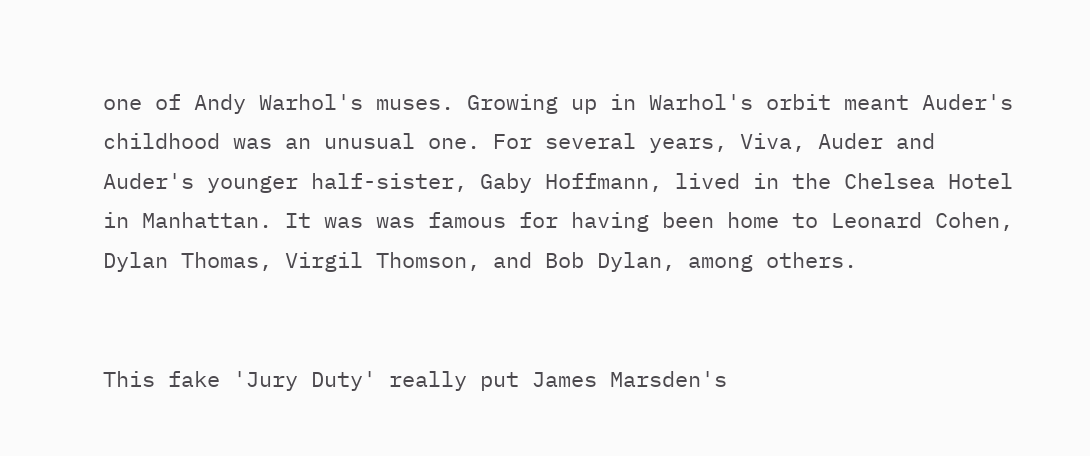one of Andy Warhol's muses. Growing up in Warhol's orbit meant Auder's childhood was an unusual one. For several years, Viva, Auder and Auder's younger half-sister, Gaby Hoffmann, lived in the Chelsea Hotel in Manhattan. It was was famous for having been home to Leonard Cohen, Dylan Thomas, Virgil Thomson, and Bob Dylan, among others.


This fake 'Jury Duty' really put James Marsden's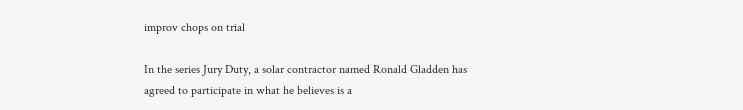improv chops on trial

In the series Jury Duty, a solar contractor named Ronald Gladden has agreed to participate in what he believes is a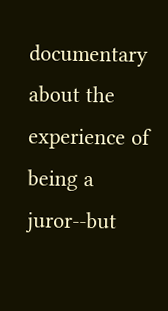documentary about the experience of being a juror--but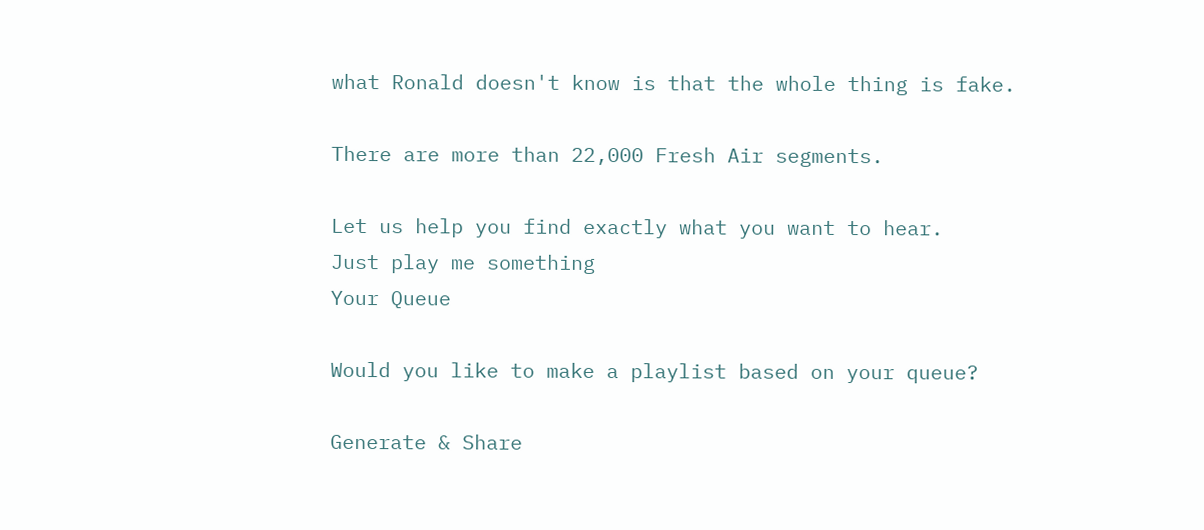what Ronald doesn't know is that the whole thing is fake.

There are more than 22,000 Fresh Air segments.

Let us help you find exactly what you want to hear.
Just play me something
Your Queue

Would you like to make a playlist based on your queue?

Generate & Share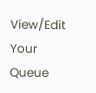View/Edit Your Queue